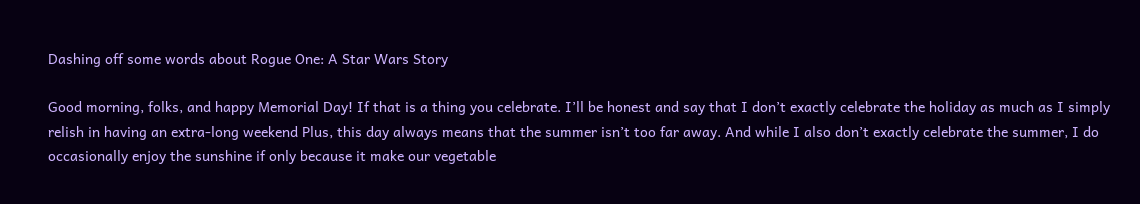Dashing off some words about Rogue One: A Star Wars Story

Good morning, folks, and happy Memorial Day! If that is a thing you celebrate. I’ll be honest and say that I don’t exactly celebrate the holiday as much as I simply relish in having an extra-long weekend Plus, this day always means that the summer isn’t too far away. And while I also don’t exactly celebrate the summer, I do occasionally enjoy the sunshine if only because it make our vegetable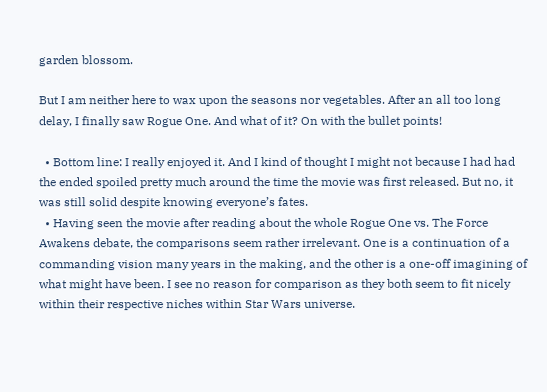garden blossom.

But I am neither here to wax upon the seasons nor vegetables. After an all too long delay, I finally saw Rogue One. And what of it? On with the bullet points!

  • Bottom line: I really enjoyed it. And I kind of thought I might not because I had had the ended spoiled pretty much around the time the movie was first released. But no, it was still solid despite knowing everyone’s fates.
  • Having seen the movie after reading about the whole Rogue One vs. The Force Awakens debate, the comparisons seem rather irrelevant. One is a continuation of a commanding vision many years in the making, and the other is a one-off imagining of what might have been. I see no reason for comparison as they both seem to fit nicely within their respective niches within Star Wars universe.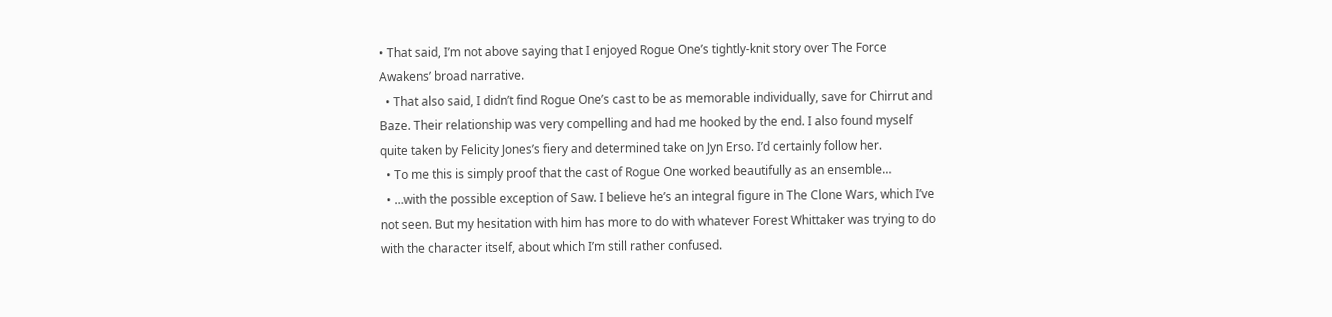• That said, I’m not above saying that I enjoyed Rogue One’s tightly-knit story over The Force Awakens’ broad narrative.
  • That also said, I didn’t find Rogue One’s cast to be as memorable individually, save for Chirrut and Baze. Their relationship was very compelling and had me hooked by the end. I also found myself quite taken by Felicity Jones’s fiery and determined take on Jyn Erso. I’d certainly follow her.
  • To me this is simply proof that the cast of Rogue One worked beautifully as an ensemble…
  • …with the possible exception of Saw. I believe he’s an integral figure in The Clone Wars, which I’ve not seen. But my hesitation with him has more to do with whatever Forest Whittaker was trying to do with the character itself, about which I’m still rather confused.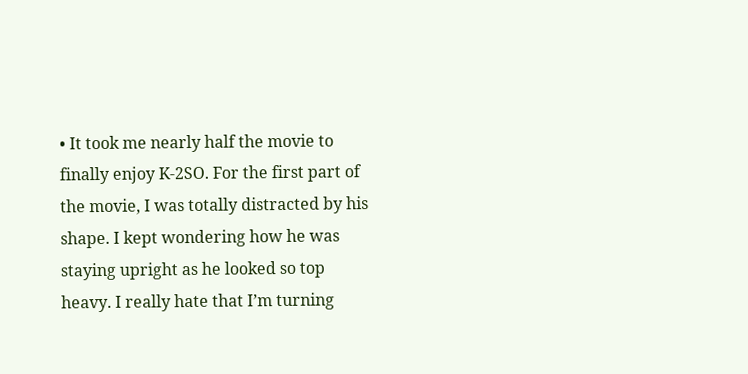• It took me nearly half the movie to finally enjoy K-2SO. For the first part of the movie, I was totally distracted by his shape. I kept wondering how he was staying upright as he looked so top heavy. I really hate that I’m turning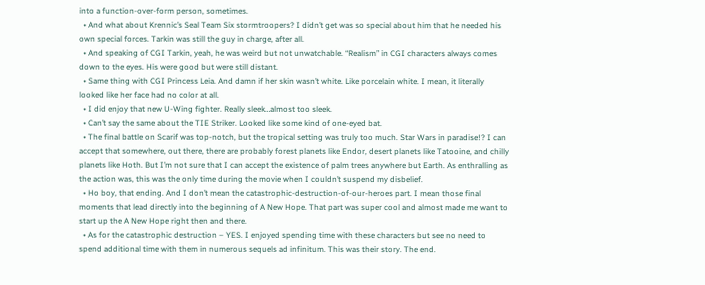into a function-over-form person, sometimes.
  • And what about Krennic’s Seal Team Six stormtroopers? I didn’t get was so special about him that he needed his own special forces. Tarkin was still the guy in charge, after all.
  • And speaking of CGI Tarkin, yeah, he was weird but not unwatchable. “Realism” in CGI characters always comes down to the eyes. His were good but were still distant.
  • Same thing with CGI Princess Leia. And damn if her skin wasn’t white. Like porcelain white. I mean, it literally looked like her face had no color at all.
  • I did enjoy that new U-Wing fighter. Really sleek…almost too sleek.
  • Can’t say the same about the TIE Striker. Looked like some kind of one-eyed bat.
  • The final battle on Scarif was top-notch, but the tropical setting was truly too much. Star Wars in paradise!? I can accept that somewhere, out there, there are probably forest planets like Endor, desert planets like Tatooine, and chilly planets like Hoth. But I’m not sure that I can accept the existence of palm trees anywhere but Earth. As enthralling as the action was, this was the only time during the movie when I couldn’t suspend my disbelief.
  • Ho boy, that ending. And I don’t mean the catastrophic-destruction-of-our-heroes part. I mean those final moments that lead directly into the beginning of A New Hope. That part was super cool and almost made me want to start up the A New Hope right then and there.
  • As for the catastrophic destruction – YES. I enjoyed spending time with these characters but see no need to spend additional time with them in numerous sequels ad infinitum. This was their story. The end.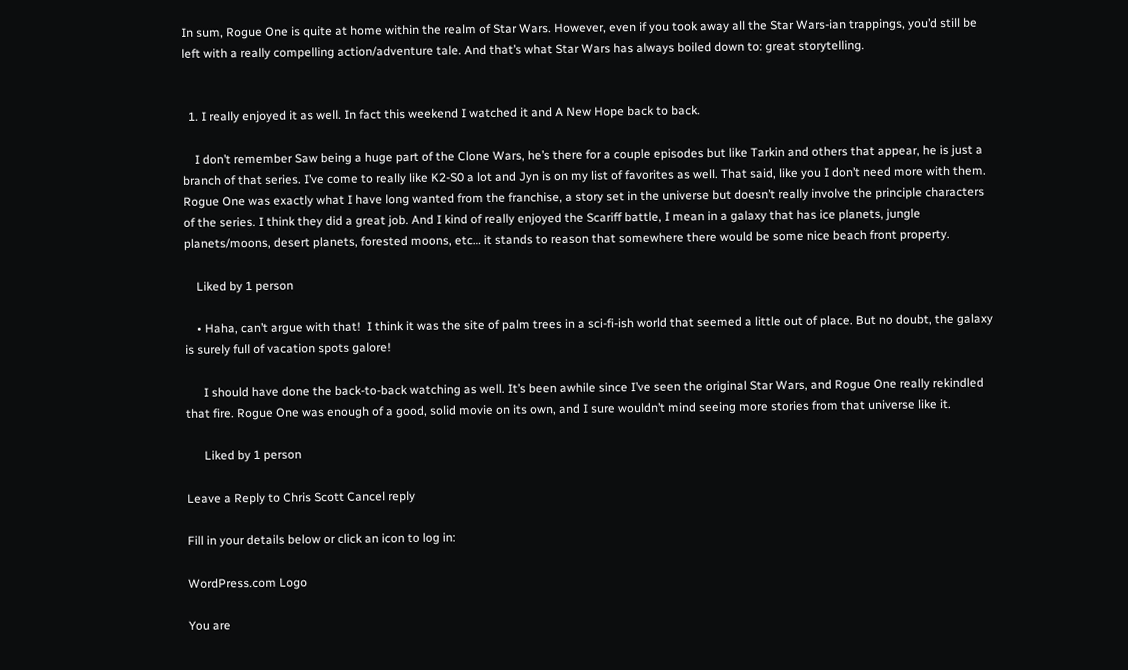In sum, Rogue One is quite at home within the realm of Star Wars. However, even if you took away all the Star Wars-ian trappings, you’d still be left with a really compelling action/adventure tale. And that’s what Star Wars has always boiled down to: great storytelling.


  1. I really enjoyed it as well. In fact this weekend I watched it and A New Hope back to back.

    I don’t remember Saw being a huge part of the Clone Wars, he’s there for a couple episodes but like Tarkin and others that appear, he is just a branch of that series. I’ve come to really like K2-S0 a lot and Jyn is on my list of favorites as well. That said, like you I don’t need more with them. Rogue One was exactly what I have long wanted from the franchise, a story set in the universe but doesn’t really involve the principle characters of the series. I think they did a great job. And I kind of really enjoyed the Scariff battle, I mean in a galaxy that has ice planets, jungle planets/moons, desert planets, forested moons, etc… it stands to reason that somewhere there would be some nice beach front property.

    Liked by 1 person

    • Haha, can’t argue with that!  I think it was the site of palm trees in a sci-fi-ish world that seemed a little out of place. But no doubt, the galaxy is surely full of vacation spots galore!

      I should have done the back-to-back watching as well. It’s been awhile since I’ve seen the original Star Wars, and Rogue One really rekindled that fire. Rogue One was enough of a good, solid movie on its own, and I sure wouldn’t mind seeing more stories from that universe like it.

      Liked by 1 person

Leave a Reply to Chris Scott Cancel reply

Fill in your details below or click an icon to log in:

WordPress.com Logo

You are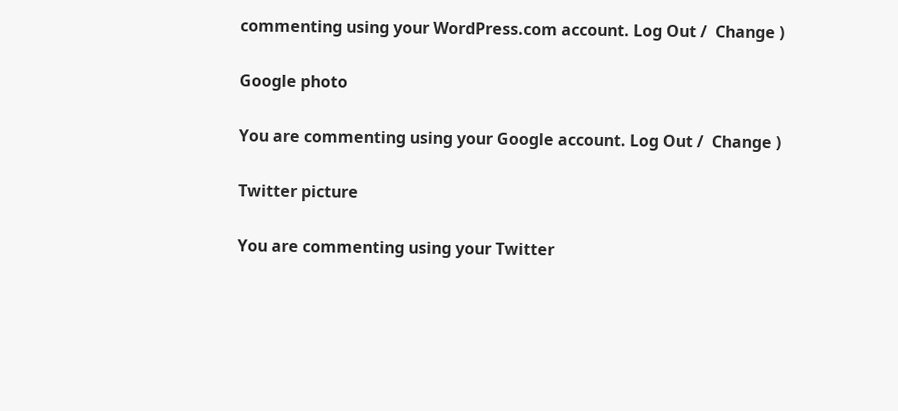commenting using your WordPress.com account. Log Out /  Change )

Google photo

You are commenting using your Google account. Log Out /  Change )

Twitter picture

You are commenting using your Twitter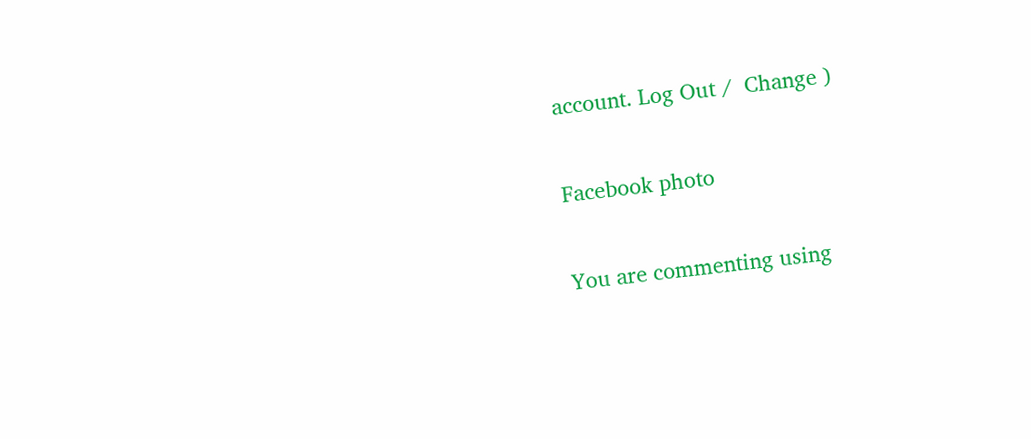account. Log Out /  Change )

Facebook photo

You are commenting using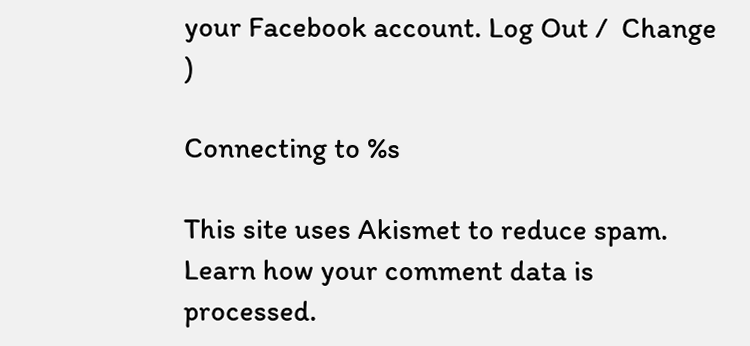your Facebook account. Log Out /  Change )

Connecting to %s

This site uses Akismet to reduce spam. Learn how your comment data is processed.